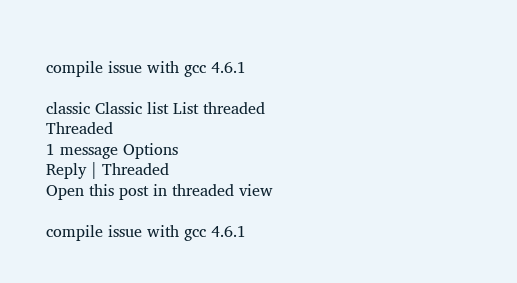compile issue with gcc 4.6.1

classic Classic list List threaded Threaded
1 message Options
Reply | Threaded
Open this post in threaded view

compile issue with gcc 4.6.1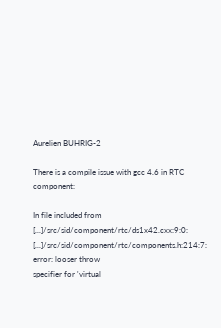Aurelien BUHRIG-2

There is a compile issue with gcc 4.6 in RTC component:

In file included from [...]/src/sid/component/rtc/ds1x42.cxx:9:0:
[...]/src/sid/component/rtc/components.h:214:7: error: looser throw
specifier for 'virtual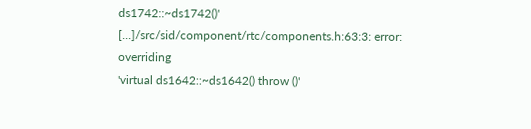ds1742::~ds1742()'
[...]/src/sid/component/rtc/components.h:63:3: error:   overriding
'virtual ds1642::~ds1642() throw ()'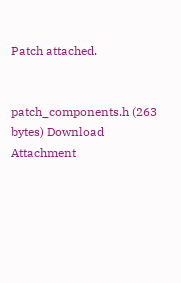Patch attached.


patch_components.h (263 bytes) Download Attachment